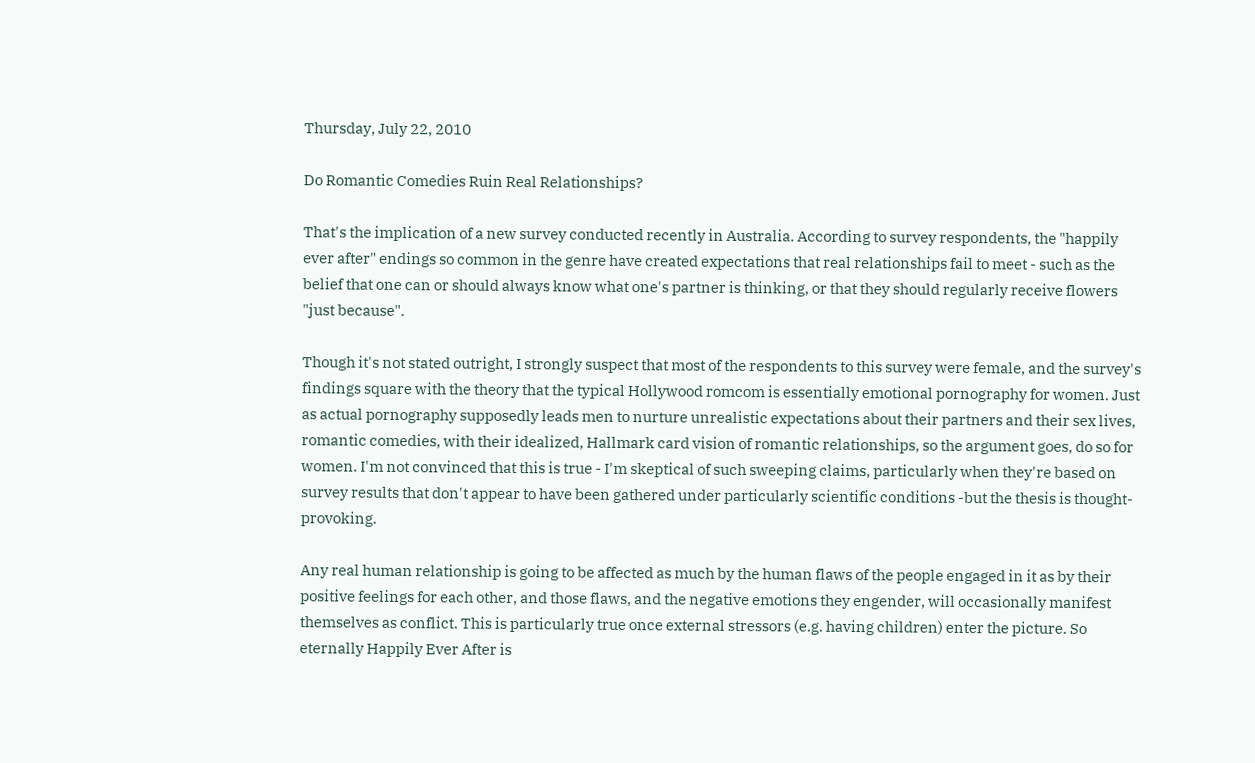Thursday, July 22, 2010

Do Romantic Comedies Ruin Real Relationships?

That's the implication of a new survey conducted recently in Australia. According to survey respondents, the "happily ever after" endings so common in the genre have created expectations that real relationships fail to meet - such as the belief that one can or should always know what one's partner is thinking, or that they should regularly receive flowers "just because".

Though it's not stated outright, I strongly suspect that most of the respondents to this survey were female, and the survey's findings square with the theory that the typical Hollywood romcom is essentially emotional pornography for women. Just as actual pornography supposedly leads men to nurture unrealistic expectations about their partners and their sex lives, romantic comedies, with their idealized, Hallmark card vision of romantic relationships, so the argument goes, do so for women. I'm not convinced that this is true - I'm skeptical of such sweeping claims, particularly when they're based on survey results that don't appear to have been gathered under particularly scientific conditions -but the thesis is thought-provoking.

Any real human relationship is going to be affected as much by the human flaws of the people engaged in it as by their positive feelings for each other, and those flaws, and the negative emotions they engender, will occasionally manifest themselves as conflict. This is particularly true once external stressors (e.g. having children) enter the picture. So eternally Happily Ever After is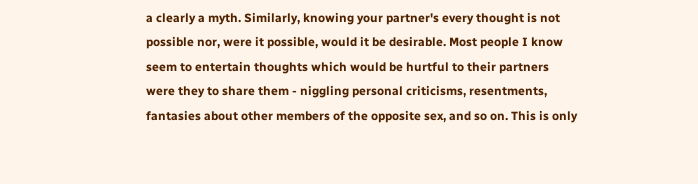a clearly a myth. Similarly, knowing your partner's every thought is not possible nor, were it possible, would it be desirable. Most people I know seem to entertain thoughts which would be hurtful to their partners were they to share them - niggling personal criticisms, resentments, fantasies about other members of the opposite sex, and so on. This is only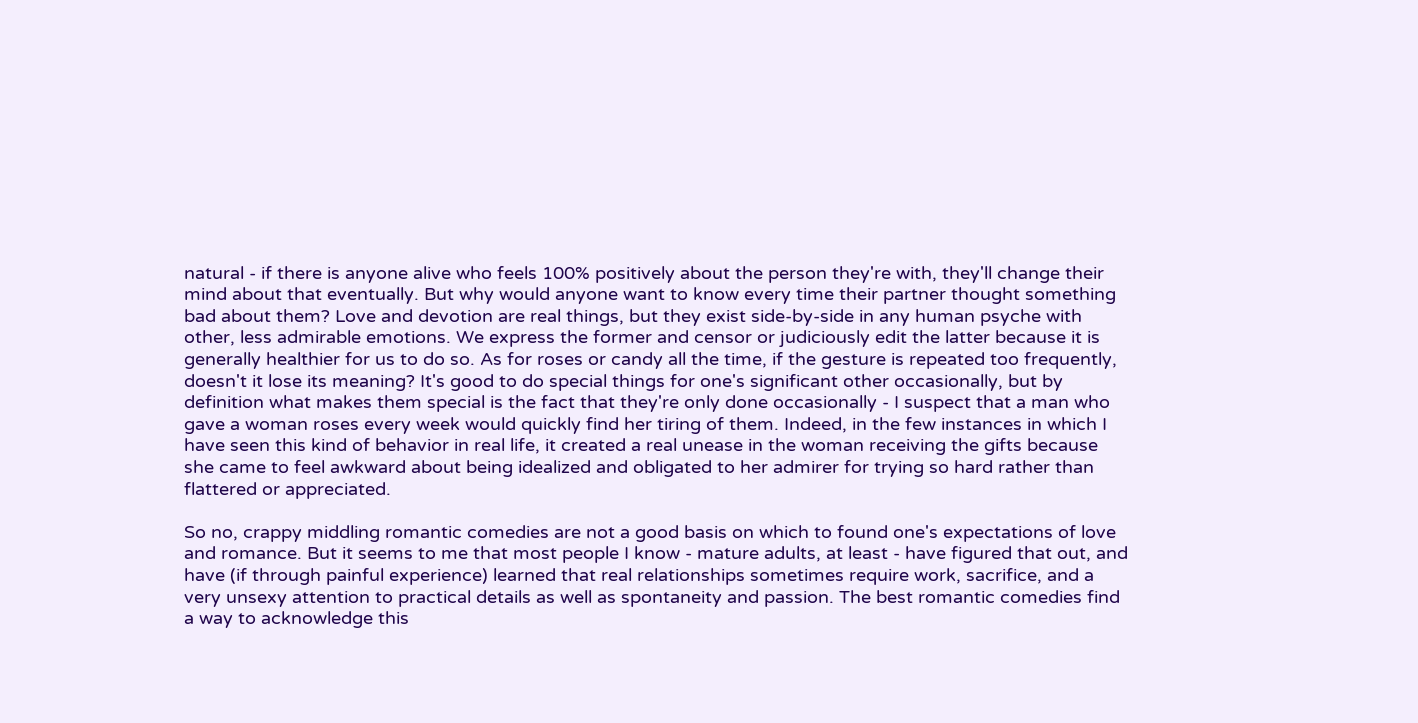natural - if there is anyone alive who feels 100% positively about the person they're with, they'll change their mind about that eventually. But why would anyone want to know every time their partner thought something bad about them? Love and devotion are real things, but they exist side-by-side in any human psyche with other, less admirable emotions. We express the former and censor or judiciously edit the latter because it is generally healthier for us to do so. As for roses or candy all the time, if the gesture is repeated too frequently, doesn't it lose its meaning? It's good to do special things for one's significant other occasionally, but by definition what makes them special is the fact that they're only done occasionally - I suspect that a man who gave a woman roses every week would quickly find her tiring of them. Indeed, in the few instances in which I have seen this kind of behavior in real life, it created a real unease in the woman receiving the gifts because she came to feel awkward about being idealized and obligated to her admirer for trying so hard rather than flattered or appreciated.

So no, crappy middling romantic comedies are not a good basis on which to found one's expectations of love and romance. But it seems to me that most people I know - mature adults, at least - have figured that out, and have (if through painful experience) learned that real relationships sometimes require work, sacrifice, and a very unsexy attention to practical details as well as spontaneity and passion. The best romantic comedies find a way to acknowledge this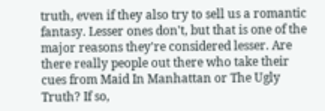truth, even if they also try to sell us a romantic fantasy. Lesser ones don't, but that is one of the major reasons they're considered lesser. Are there really people out there who take their cues from Maid In Manhattan or The Ugly Truth? If so,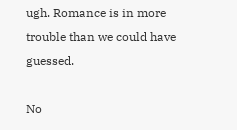ugh. Romance is in more trouble than we could have guessed.

No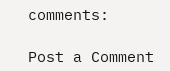comments:

Post a Comment